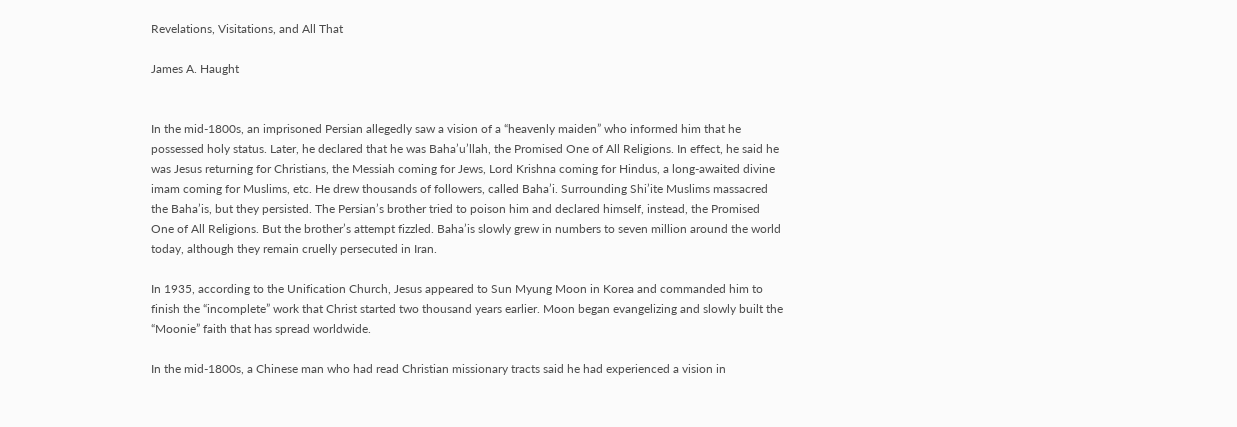Revelations, Visitations, and All That

James A. Haught


In the mid-1800s, an imprisoned Persian allegedly saw a vision of a “heavenly maiden” who informed him that he possessed holy status. Later, he declared that he was Baha’u’llah, the Promised One of All Religions. In effect, he said he was Jesus returning for Christians, the Messiah coming for Jews, Lord Krishna coming for Hindus, a long-awaited divine imam coming for Muslims, etc. He drew thousands of followers, called Baha’i. Surrounding Shi’ite Muslims massacred the Baha’is, but they persisted. The Persian’s brother tried to poison him and declared himself, instead, the Promised One of All Religions. But the brother’s attempt fizzled. Baha’is slowly grew in numbers to seven million around the world today, although they remain cruelly persecuted in Iran.

In 1935, according to the Unification Church, Jesus appeared to Sun Myung Moon in Korea and commanded him to finish the “incomplete” work that Christ started two thousand years earlier. Moon began evangelizing and slowly built the “Moonie” faith that has spread worldwide.

In the mid-1800s, a Chinese man who had read Christian missionary tracts said he had experienced a vision in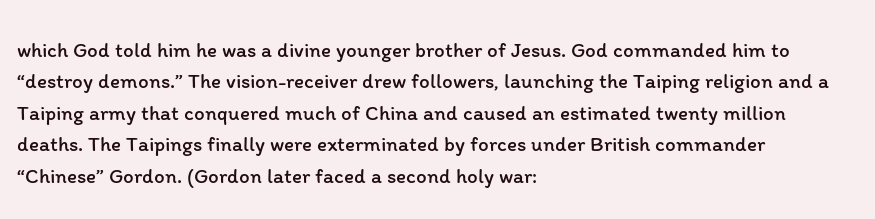which God told him he was a divine younger brother of Jesus. God commanded him to “destroy demons.” The vision-receiver drew followers, launching the Taiping religion and a Taiping army that conquered much of China and caused an estimated twenty million deaths. The Taipings finally were exterminated by forces under British commander “Chinese” Gordon. (Gordon later faced a second holy war: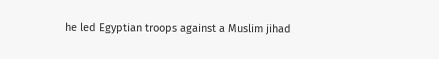he led Egyptian troops against a Muslim jihad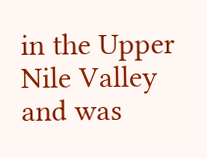in the Upper Nile Valley and was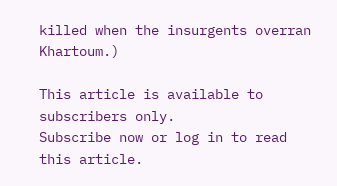killed when the insurgents overran Khartoum.)

This article is available to subscribers only.
Subscribe now or log in to read this article.